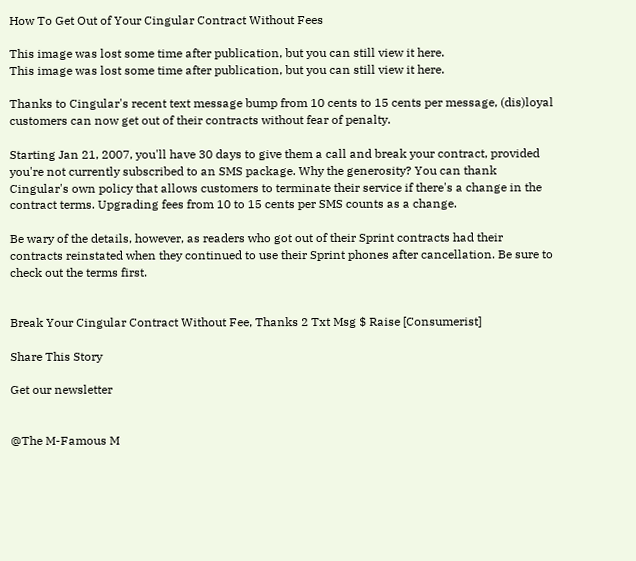How To Get Out of Your Cingular Contract Without Fees

This image was lost some time after publication, but you can still view it here.
This image was lost some time after publication, but you can still view it here.

Thanks to Cingular's recent text message bump from 10 cents to 15 cents per message, (dis)loyal customers can now get out of their contracts without fear of penalty.

Starting Jan 21, 2007, you'll have 30 days to give them a call and break your contract, provided you're not currently subscribed to an SMS package. Why the generosity? You can thank Cingular's own policy that allows customers to terminate their service if there's a change in the contract terms. Upgrading fees from 10 to 15 cents per SMS counts as a change.

Be wary of the details, however, as readers who got out of their Sprint contracts had their contracts reinstated when they continued to use their Sprint phones after cancellation. Be sure to check out the terms first.


Break Your Cingular Contract Without Fee, Thanks 2 Txt Msg $ Raise [Consumerist]

Share This Story

Get our newsletter


@The M-Famous M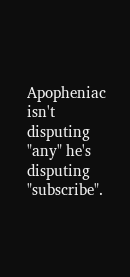Apopheniac isn't disputing "any" he's disputing "subscribe".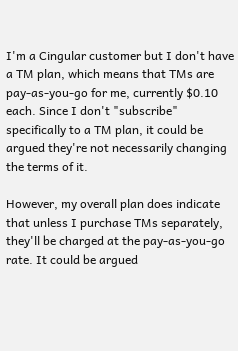I'm a Cingular customer but I don't have a TM plan, which means that TMs are pay-as-you-go for me, currently $0.10 each. Since I don't "subscribe" specifically to a TM plan, it could be argued they're not necessarily changing the terms of it.

However, my overall plan does indicate that unless I purchase TMs separately, they'll be charged at the pay-as-you-go rate. It could be argued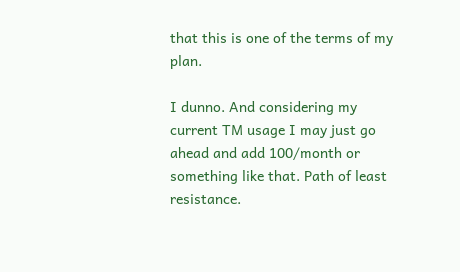that this is one of the terms of my plan.

I dunno. And considering my current TM usage I may just go ahead and add 100/month or something like that. Path of least resistance.